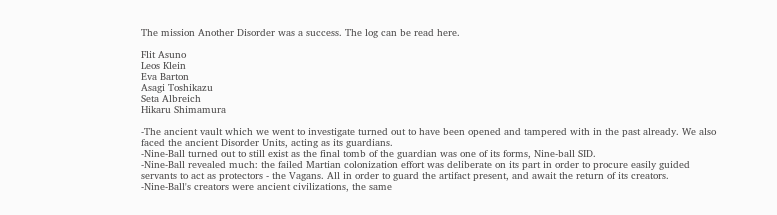The mission Another Disorder was a success. The log can be read here.

Flit Asuno
Leos Klein
Eva Barton
Asagi Toshikazu
Seta Albreich
Hikaru Shimamura

-The ancient vault which we went to investigate turned out to have been opened and tampered with in the past already. We also faced the ancient Disorder Units, acting as its guardians.
-Nine-Ball turned out to still exist as the final tomb of the guardian was one of its forms, Nine-ball SID.
-Nine-Ball revealed much: the failed Martian colonization effort was deliberate on its part in order to procure easily guided servants to act as protectors - the Vagans. All in order to guard the artifact present, and await the return of its creators.
-Nine-Ball's creators were ancient civilizations, the same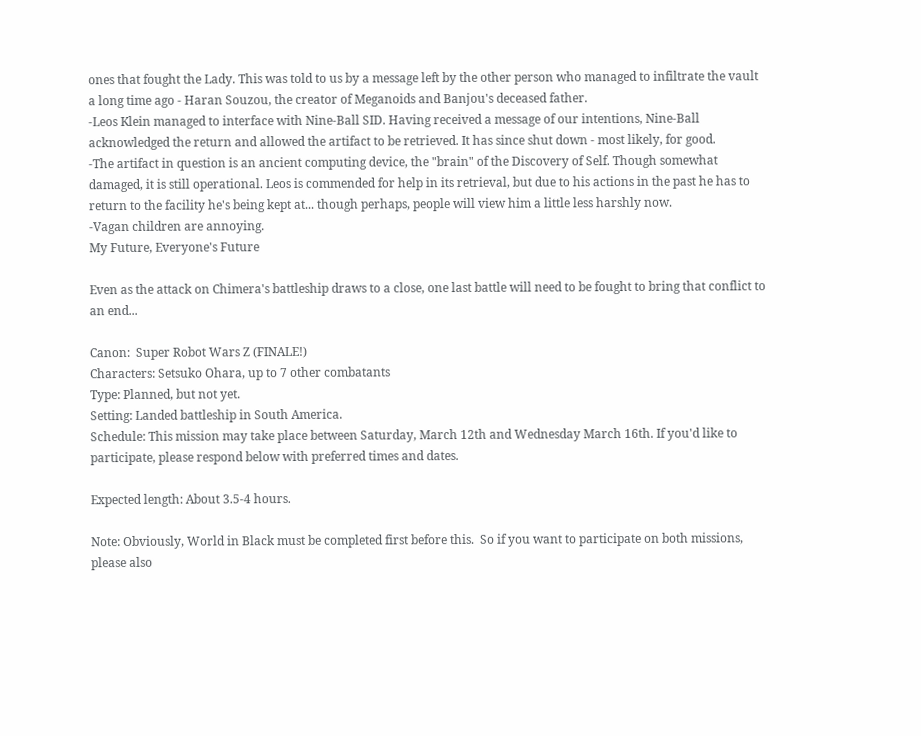ones that fought the Lady. This was told to us by a message left by the other person who managed to infiltrate the vault a long time ago - Haran Souzou, the creator of Meganoids and Banjou's deceased father.
-Leos Klein managed to interface with Nine-Ball SID. Having received a message of our intentions, Nine-Ball acknowledged the return and allowed the artifact to be retrieved. It has since shut down - most likely, for good.
-The artifact in question is an ancient computing device, the "brain" of the Discovery of Self. Though somewhat damaged, it is still operational. Leos is commended for help in its retrieval, but due to his actions in the past he has to return to the facility he's being kept at... though perhaps, people will view him a little less harshly now.
-Vagan children are annoying.
My Future, Everyone's Future

Even as the attack on Chimera's battleship draws to a close, one last battle will need to be fought to bring that conflict to an end...

Canon:  Super Robot Wars Z (FINALE!)
Characters: Setsuko Ohara, up to 7 other combatants
Type: Planned, but not yet.
Setting: Landed battleship in South America.
Schedule: This mission may take place between Saturday, March 12th and Wednesday March 16th. If you'd like to participate, please respond below with preferred times and dates.

Expected length: About 3.5-4 hours.

Note: Obviously, World in Black must be completed first before this.  So if you want to participate on both missions, please also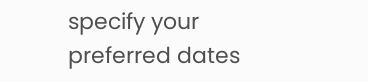specify your preferred dates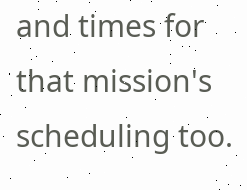and times for that mission's scheduling too.